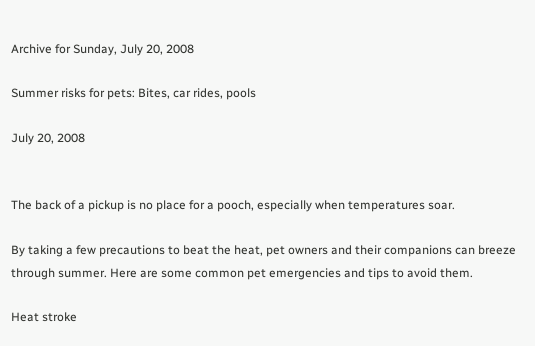Archive for Sunday, July 20, 2008

Summer risks for pets: Bites, car rides, pools

July 20, 2008


The back of a pickup is no place for a pooch, especially when temperatures soar.

By taking a few precautions to beat the heat, pet owners and their companions can breeze through summer. Here are some common pet emergencies and tips to avoid them.

Heat stroke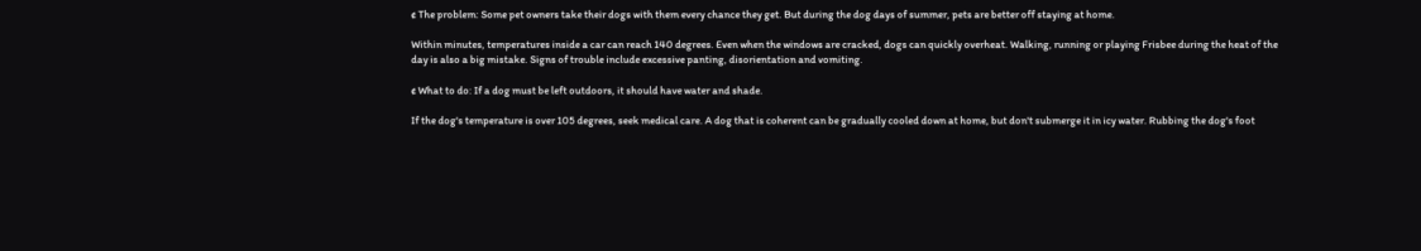¢ The problem: Some pet owners take their dogs with them every chance they get. But during the dog days of summer, pets are better off staying at home.

Within minutes, temperatures inside a car can reach 140 degrees. Even when the windows are cracked, dogs can quickly overheat. Walking, running or playing Frisbee during the heat of the day is also a big mistake. Signs of trouble include excessive panting, disorientation and vomiting.

¢ What to do: If a dog must be left outdoors, it should have water and shade.

If the dog's temperature is over 105 degrees, seek medical care. A dog that is coherent can be gradually cooled down at home, but don't submerge it in icy water. Rubbing the dog's foot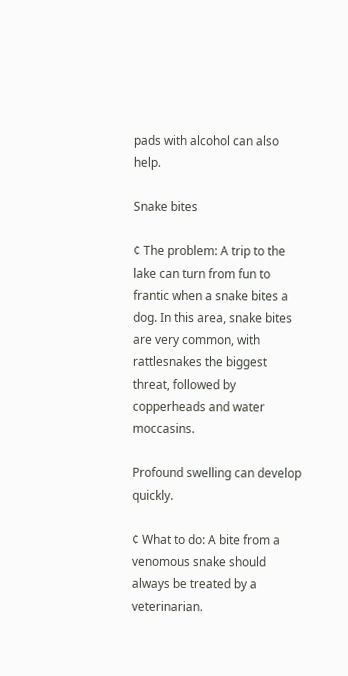pads with alcohol can also help.

Snake bites

¢ The problem: A trip to the lake can turn from fun to frantic when a snake bites a dog. In this area, snake bites are very common, with rattlesnakes the biggest threat, followed by copperheads and water moccasins.

Profound swelling can develop quickly.

¢ What to do: A bite from a venomous snake should always be treated by a veterinarian.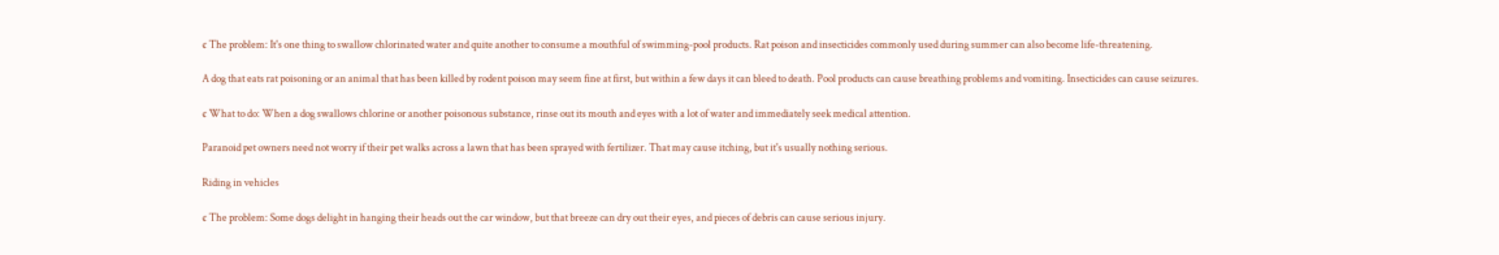¢ The problem: It's one thing to swallow chlorinated water and quite another to consume a mouthful of swimming-pool products. Rat poison and insecticides commonly used during summer can also become life-threatening.

A dog that eats rat poisoning or an animal that has been killed by rodent poison may seem fine at first, but within a few days it can bleed to death. Pool products can cause breathing problems and vomiting. Insecticides can cause seizures.

¢ What to do: When a dog swallows chlorine or another poisonous substance, rinse out its mouth and eyes with a lot of water and immediately seek medical attention.

Paranoid pet owners need not worry if their pet walks across a lawn that has been sprayed with fertilizer. That may cause itching, but it's usually nothing serious.

Riding in vehicles

¢ The problem: Some dogs delight in hanging their heads out the car window, but that breeze can dry out their eyes, and pieces of debris can cause serious injury.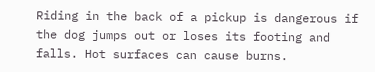Riding in the back of a pickup is dangerous if the dog jumps out or loses its footing and falls. Hot surfaces can cause burns.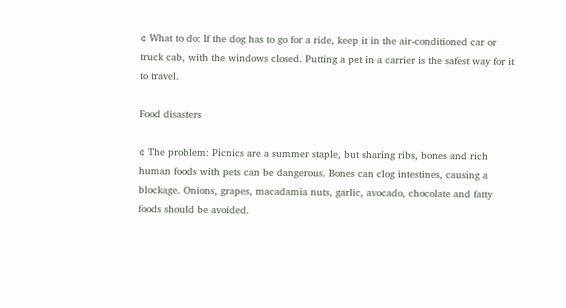¢ What to do: If the dog has to go for a ride, keep it in the air-conditioned car or truck cab, with the windows closed. Putting a pet in a carrier is the safest way for it to travel.

Food disasters

¢ The problem: Picnics are a summer staple, but sharing ribs, bones and rich human foods with pets can be dangerous. Bones can clog intestines, causing a blockage. Onions, grapes, macadamia nuts, garlic, avocado, chocolate and fatty foods should be avoided.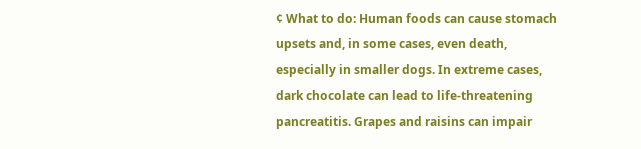¢ What to do: Human foods can cause stomach upsets and, in some cases, even death, especially in smaller dogs. In extreme cases, dark chocolate can lead to life-threatening pancreatitis. Grapes and raisins can impair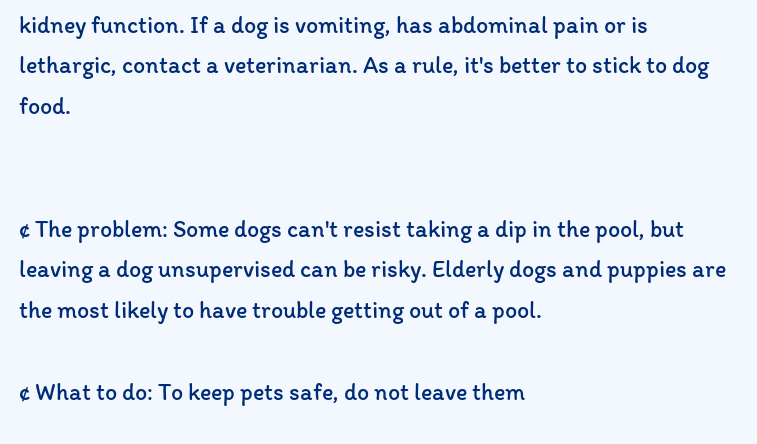kidney function. If a dog is vomiting, has abdominal pain or is lethargic, contact a veterinarian. As a rule, it's better to stick to dog food.


¢ The problem: Some dogs can't resist taking a dip in the pool, but leaving a dog unsupervised can be risky. Elderly dogs and puppies are the most likely to have trouble getting out of a pool.

¢ What to do: To keep pets safe, do not leave them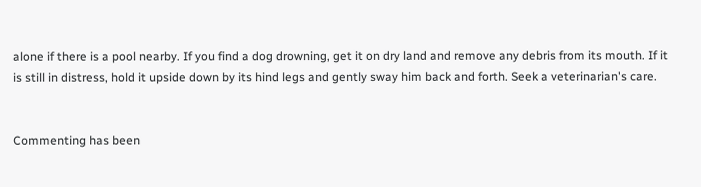alone if there is a pool nearby. If you find a dog drowning, get it on dry land and remove any debris from its mouth. If it is still in distress, hold it upside down by its hind legs and gently sway him back and forth. Seek a veterinarian's care.


Commenting has been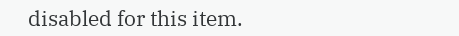disabled for this item.